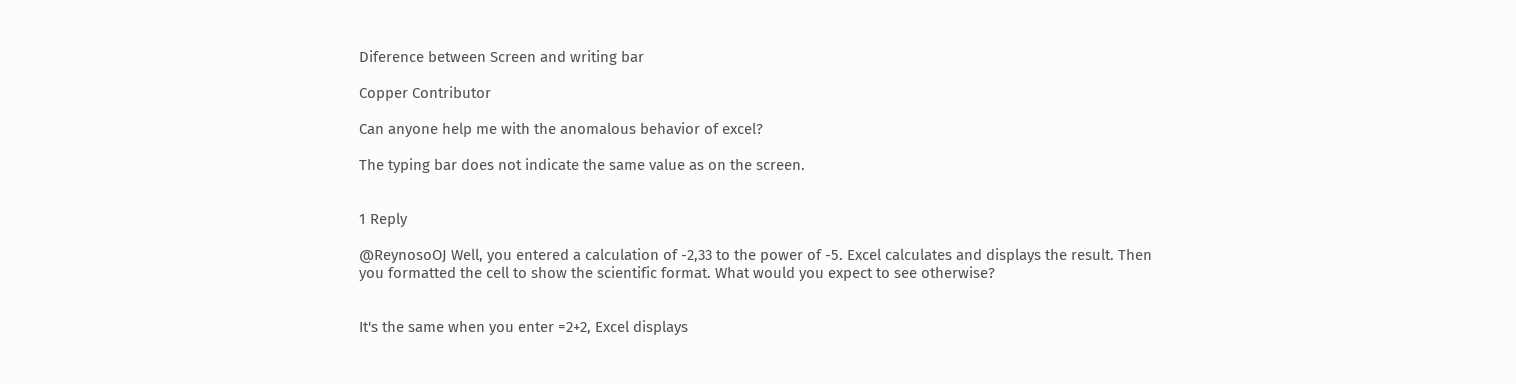Diference between Screen and writing bar

Copper Contributor

Can anyone help me with the anomalous behavior of excel?

The typing bar does not indicate the same value as on the screen.


1 Reply

@ReynosoOJ Well, you entered a calculation of -2,33 to the power of -5. Excel calculates and displays the result. Then you formatted the cell to show the scientific format. What would you expect to see otherwise?


It's the same when you enter =2+2, Excel displays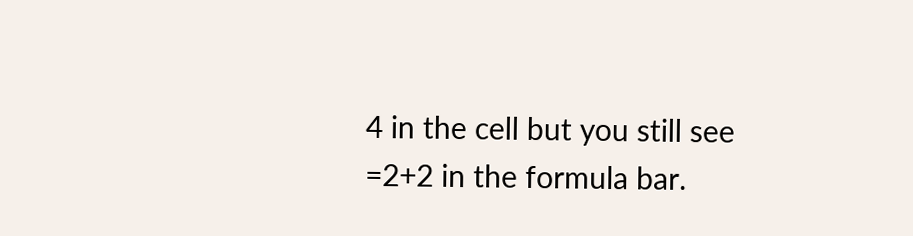4 in the cell but you still see =2+2 in the formula bar.